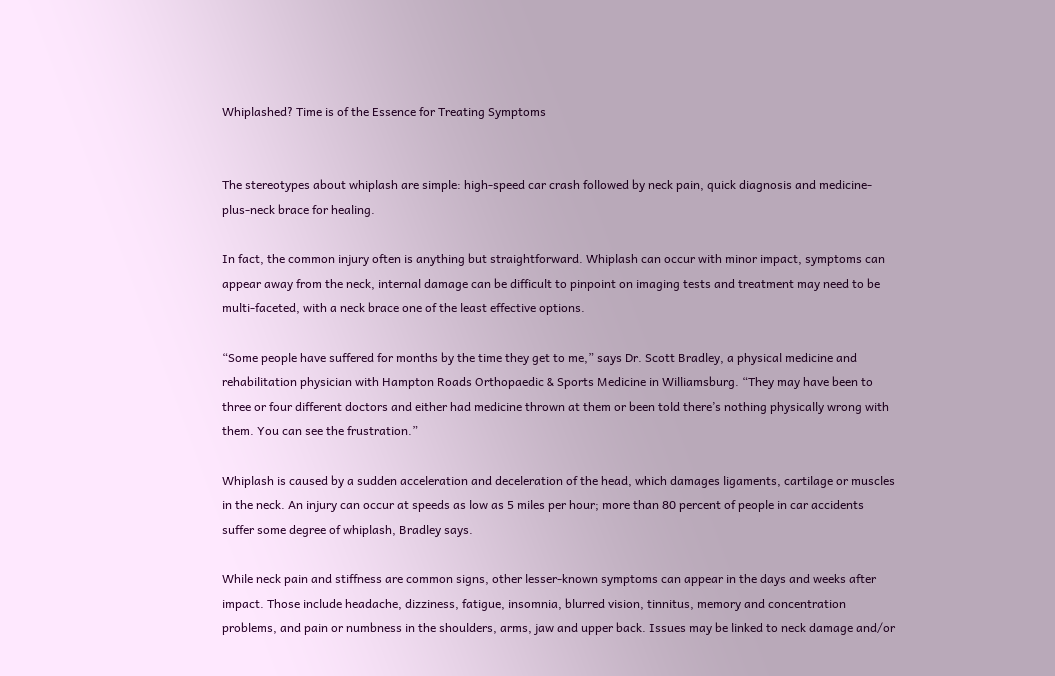Whiplashed? Time is of the Essence for Treating Symptoms


The stereotypes about whiplash are simple: high-speed car crash followed by neck pain, quick diagnosis and medicine-plus-neck brace for healing.

In fact, the common injury often is anything but straightforward. Whiplash can occur with minor impact, symptoms can appear away from the neck, internal damage can be difficult to pinpoint on imaging tests and treatment may need to be multi-faceted, with a neck brace one of the least effective options.

“Some people have suffered for months by the time they get to me,” says Dr. Scott Bradley, a physical medicine and rehabilitation physician with Hampton Roads Orthopaedic & Sports Medicine in Williamsburg. “They may have been to three or four different doctors and either had medicine thrown at them or been told there’s nothing physically wrong with them. You can see the frustration.”

Whiplash is caused by a sudden acceleration and deceleration of the head, which damages ligaments, cartilage or muscles in the neck. An injury can occur at speeds as low as 5 miles per hour; more than 80 percent of people in car accidents suffer some degree of whiplash, Bradley says.

While neck pain and stiffness are common signs, other lesser-known symptoms can appear in the days and weeks after impact. Those include headache, dizziness, fatigue, insomnia, blurred vision, tinnitus, memory and concentration problems, and pain or numbness in the shoulders, arms, jaw and upper back. Issues may be linked to neck damage and/or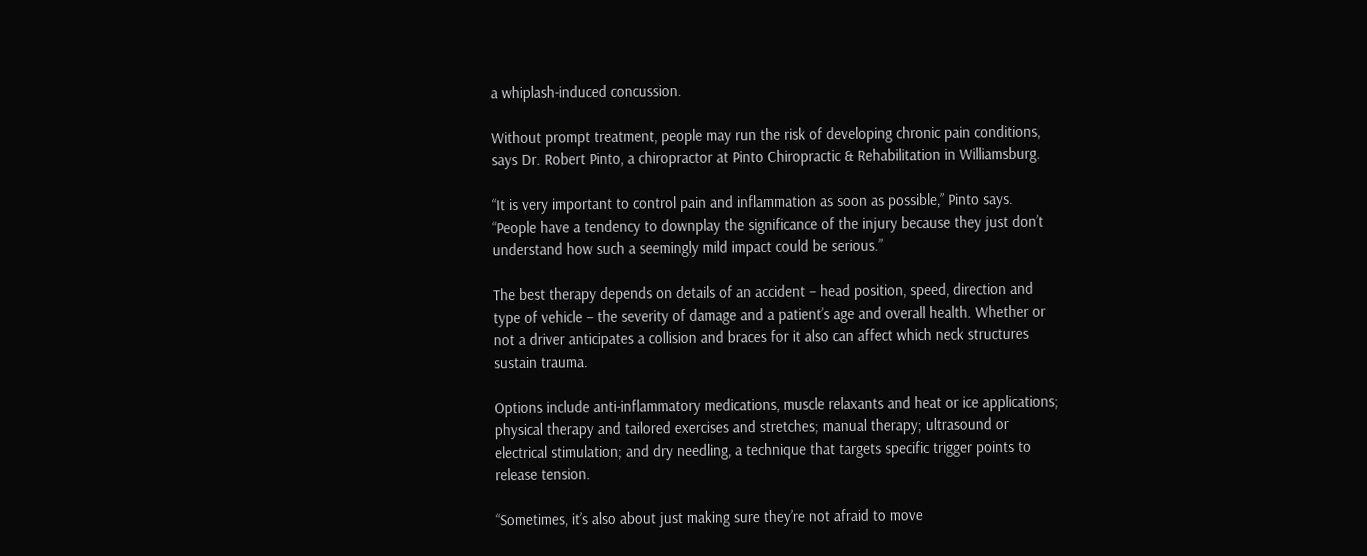a whiplash-induced concussion.

Without prompt treatment, people may run the risk of developing chronic pain conditions, says Dr. Robert Pinto, a chiropractor at Pinto Chiropractic & Rehabilitation in Williamsburg.

“It is very important to control pain and inflammation as soon as possible,” Pinto says. “People have a tendency to downplay the significance of the injury because they just don’t understand how such a seemingly mild impact could be serious.”

The best therapy depends on details of an accident – head position, speed, direction and type of vehicle – the severity of damage and a patient’s age and overall health. Whether or not a driver anticipates a collision and braces for it also can affect which neck structures sustain trauma.

Options include anti-inflammatory medications, muscle relaxants and heat or ice applications; physical therapy and tailored exercises and stretches; manual therapy; ultrasound or electrical stimulation; and dry needling, a technique that targets specific trigger points to release tension.

“Sometimes, it’s also about just making sure they’re not afraid to move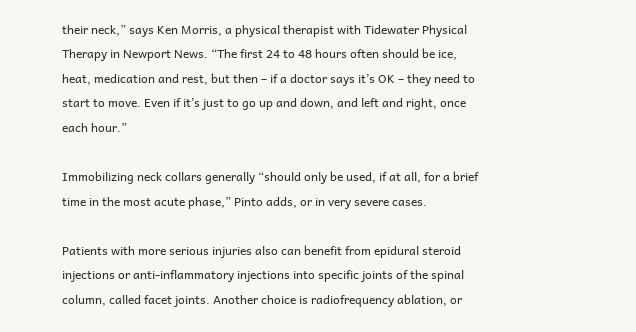their neck,” says Ken Morris, a physical therapist with Tidewater Physical Therapy in Newport News. “The first 24 to 48 hours often should be ice, heat, medication and rest, but then – if a doctor says it’s OK – they need to start to move. Even if it’s just to go up and down, and left and right, once each hour.”

Immobilizing neck collars generally “should only be used, if at all, for a brief time in the most acute phase,” Pinto adds, or in very severe cases.

Patients with more serious injuries also can benefit from epidural steroid injections or anti-inflammatory injections into specific joints of the spinal column, called facet joints. Another choice is radiofrequency ablation, or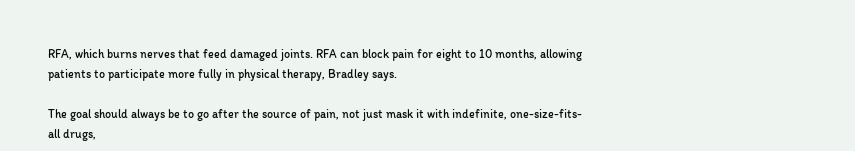RFA, which burns nerves that feed damaged joints. RFA can block pain for eight to 10 months, allowing patients to participate more fully in physical therapy, Bradley says.

The goal should always be to go after the source of pain, not just mask it with indefinite, one-size-fits-all drugs,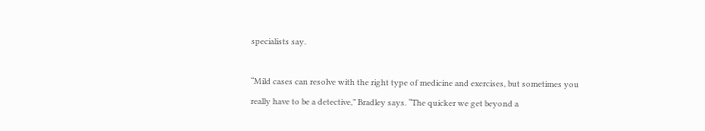specialists say.

“Mild cases can resolve with the right type of medicine and exercises, but sometimes you really have to be a detective,” Bradley says. “The quicker we get beyond a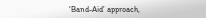‘Band-Aid’ approach,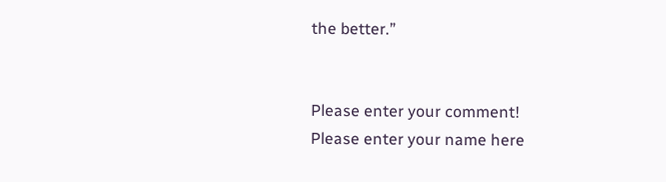the better.”


Please enter your comment!
Please enter your name here